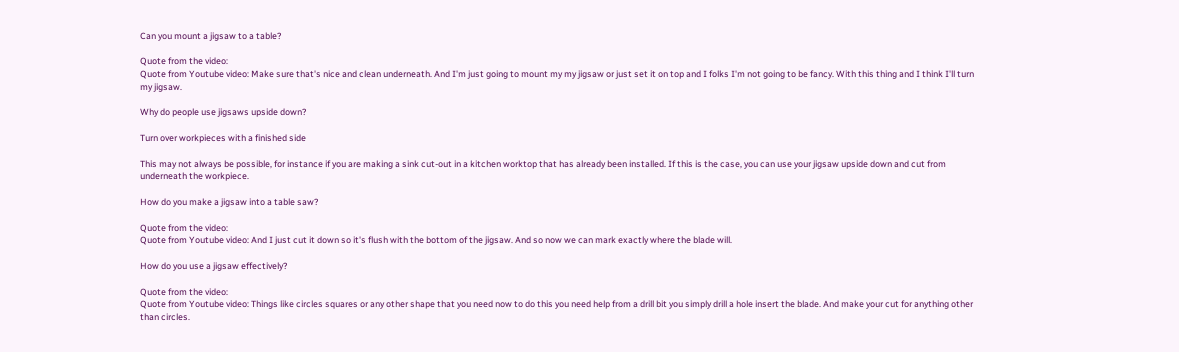Can you mount a jigsaw to a table?

Quote from the video:
Quote from Youtube video: Make sure that's nice and clean underneath. And I'm just going to mount my my jigsaw or just set it on top and I folks I'm not going to be fancy. With this thing and I think I'll turn my jigsaw.

Why do people use jigsaws upside down?

Turn over workpieces with a finished side

This may not always be possible, for instance if you are making a sink cut-out in a kitchen worktop that has already been installed. If this is the case, you can use your jigsaw upside down and cut from underneath the workpiece.

How do you make a jigsaw into a table saw?

Quote from the video:
Quote from Youtube video: And I just cut it down so it's flush with the bottom of the jigsaw. And so now we can mark exactly where the blade will.

How do you use a jigsaw effectively?

Quote from the video:
Quote from Youtube video: Things like circles squares or any other shape that you need now to do this you need help from a drill bit you simply drill a hole insert the blade. And make your cut for anything other than circles.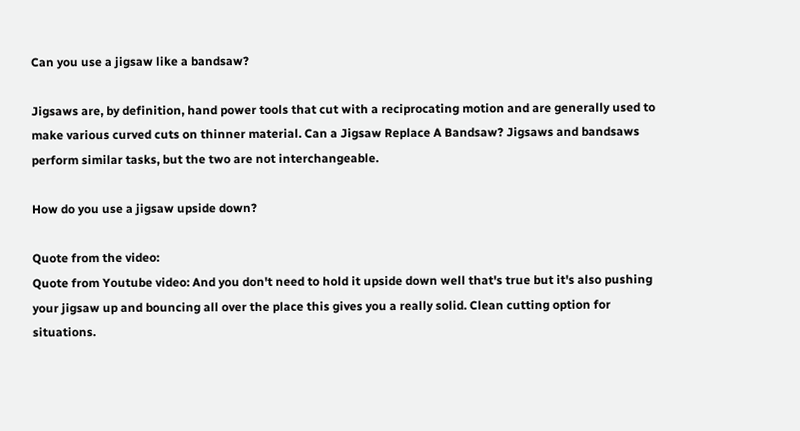Can you use a jigsaw like a bandsaw?

Jigsaws are, by definition, hand power tools that cut with a reciprocating motion and are generally used to make various curved cuts on thinner material. Can a Jigsaw Replace A Bandsaw? Jigsaws and bandsaws perform similar tasks, but the two are not interchangeable.

How do you use a jigsaw upside down?

Quote from the video:
Quote from Youtube video: And you don't need to hold it upside down well that's true but it's also pushing your jigsaw up and bouncing all over the place this gives you a really solid. Clean cutting option for situations.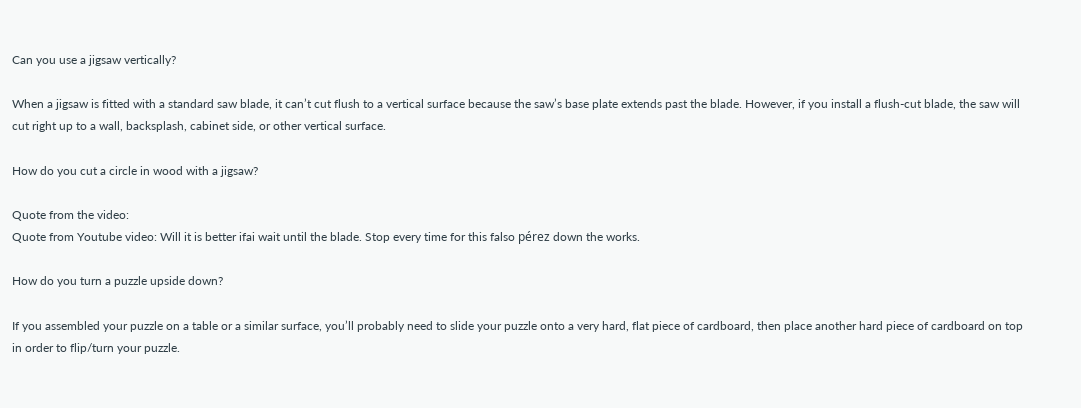Can you use a jigsaw vertically?

When a jigsaw is fitted with a standard saw blade, it can’t cut flush to a vertical surface because the saw’s base plate extends past the blade. However, if you install a flush-cut blade, the saw will cut right up to a wall, backsplash, cabinet side, or other vertical surface.

How do you cut a circle in wood with a jigsaw?

Quote from the video:
Quote from Youtube video: Will it is better ifai wait until the blade. Stop every time for this falso pérez down the works.

How do you turn a puzzle upside down?

If you assembled your puzzle on a table or a similar surface, you’ll probably need to slide your puzzle onto a very hard, flat piece of cardboard, then place another hard piece of cardboard on top in order to flip/turn your puzzle.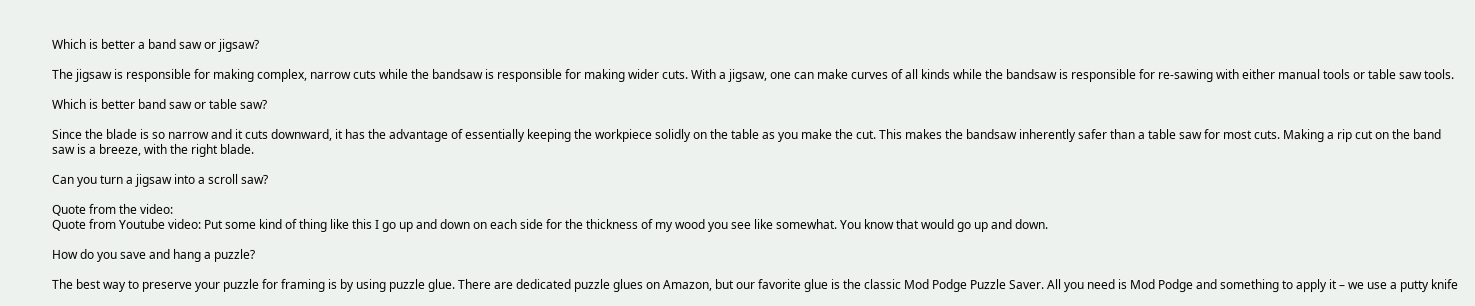Which is better a band saw or jigsaw?

The jigsaw is responsible for making complex, narrow cuts while the bandsaw is responsible for making wider cuts. With a jigsaw, one can make curves of all kinds while the bandsaw is responsible for re-sawing with either manual tools or table saw tools.

Which is better band saw or table saw?

Since the blade is so narrow and it cuts downward, it has the advantage of essentially keeping the workpiece solidly on the table as you make the cut. This makes the bandsaw inherently safer than a table saw for most cuts. Making a rip cut on the band saw is a breeze, with the right blade.

Can you turn a jigsaw into a scroll saw?

Quote from the video:
Quote from Youtube video: Put some kind of thing like this I go up and down on each side for the thickness of my wood you see like somewhat. You know that would go up and down.

How do you save and hang a puzzle?

The best way to preserve your puzzle for framing is by using puzzle glue. There are dedicated puzzle glues on Amazon, but our favorite glue is the classic Mod Podge Puzzle Saver. All you need is Mod Podge and something to apply it – we use a putty knife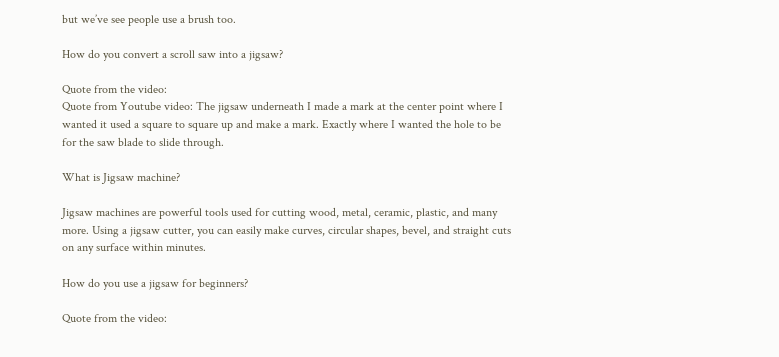but we’ve see people use a brush too.

How do you convert a scroll saw into a jigsaw?

Quote from the video:
Quote from Youtube video: The jigsaw underneath I made a mark at the center point where I wanted it used a square to square up and make a mark. Exactly where I wanted the hole to be for the saw blade to slide through.

What is Jigsaw machine?

Jigsaw machines are powerful tools used for cutting wood, metal, ceramic, plastic, and many more. Using a jigsaw cutter, you can easily make curves, circular shapes, bevel, and straight cuts on any surface within minutes.

How do you use a jigsaw for beginners?

Quote from the video: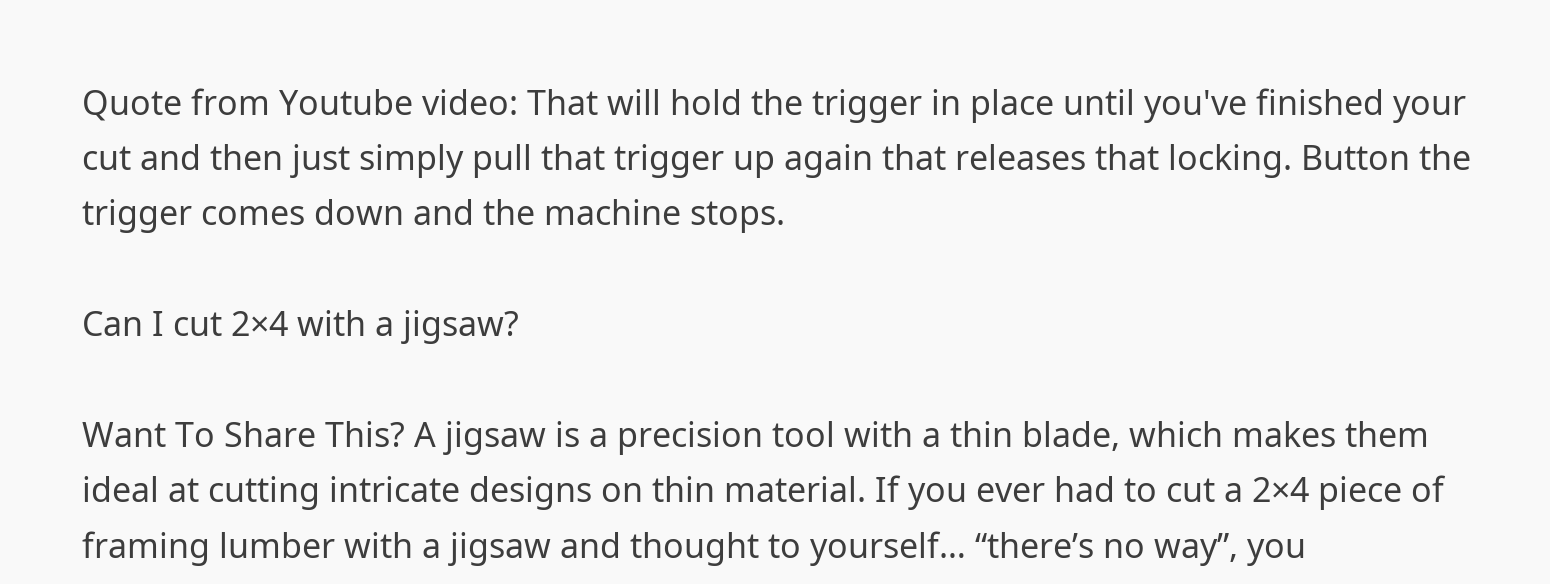Quote from Youtube video: That will hold the trigger in place until you've finished your cut and then just simply pull that trigger up again that releases that locking. Button the trigger comes down and the machine stops.

Can I cut 2×4 with a jigsaw?

Want To Share This? A jigsaw is a precision tool with a thin blade, which makes them ideal at cutting intricate designs on thin material. If you ever had to cut a 2×4 piece of framing lumber with a jigsaw and thought to yourself… “there’s no way”, you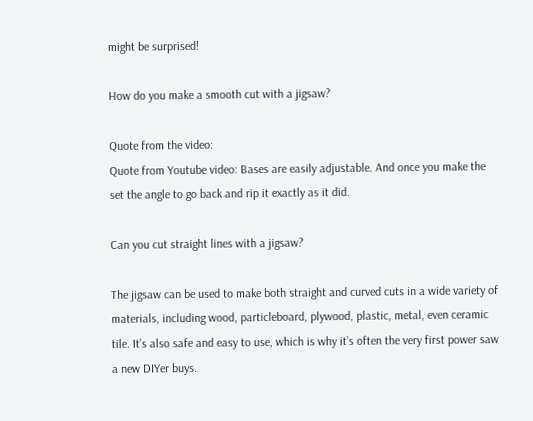might be surprised!

How do you make a smooth cut with a jigsaw?

Quote from the video:
Quote from Youtube video: Bases are easily adjustable. And once you make the set the angle to go back and rip it exactly as it did.

Can you cut straight lines with a jigsaw?

The jigsaw can be used to make both straight and curved cuts in a wide variety of materials, including wood, particleboard, plywood, plastic, metal, even ceramic tile. It’s also safe and easy to use, which is why it’s often the very first power saw a new DIYer buys.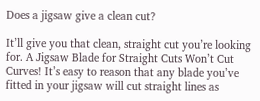Does a jigsaw give a clean cut?

It’ll give you that clean, straight cut you’re looking for. A Jigsaw Blade for Straight Cuts Won’t Cut Curves! It’s easy to reason that any blade you’ve fitted in your jigsaw will cut straight lines as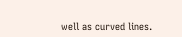well as curved lines.